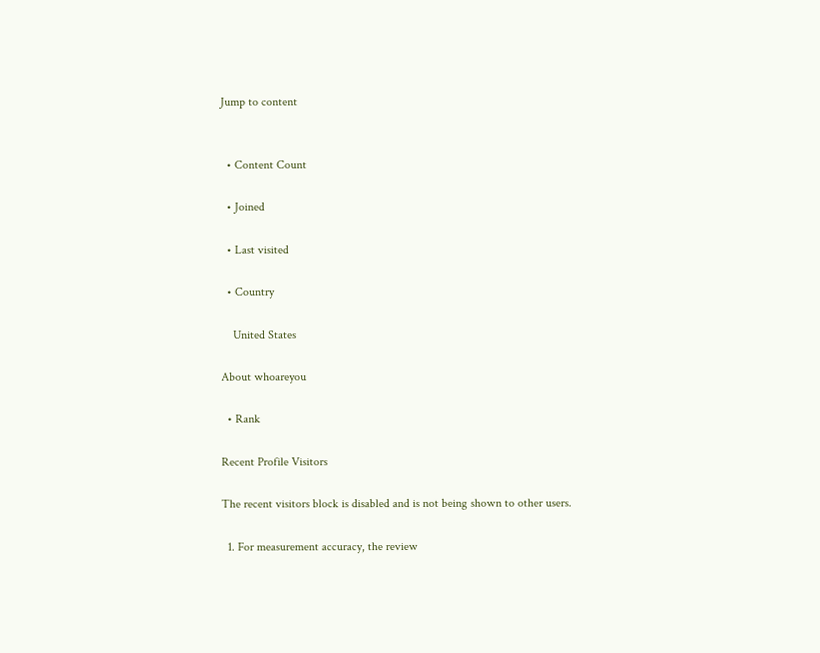Jump to content


  • Content Count

  • Joined

  • Last visited

  • Country

    United States

About whoareyou

  • Rank

Recent Profile Visitors

The recent visitors block is disabled and is not being shown to other users.

  1. For measurement accuracy, the review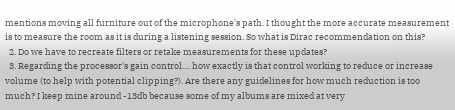mentions moving all furniture out of the microphone's path. I thought the more accurate measurement is to measure the room as it is during a listening session. So what is Dirac recommendation on this?
  2. Do we have to recreate filters or retake measurements for these updates?
  3. Regarding the processor's gain control.... how exactly is that control working to reduce or increase volume (to help with potential clipping?). Are there any guidelines for how much reduction is too much? I keep mine around -13db because some of my albums are mixed at very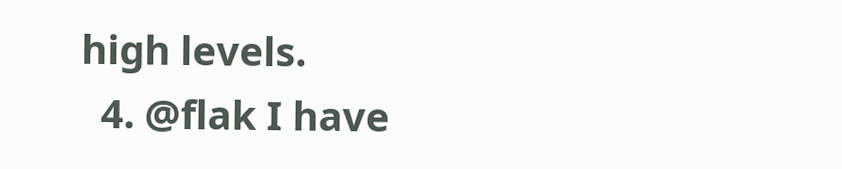high levels.
  4. @flak I have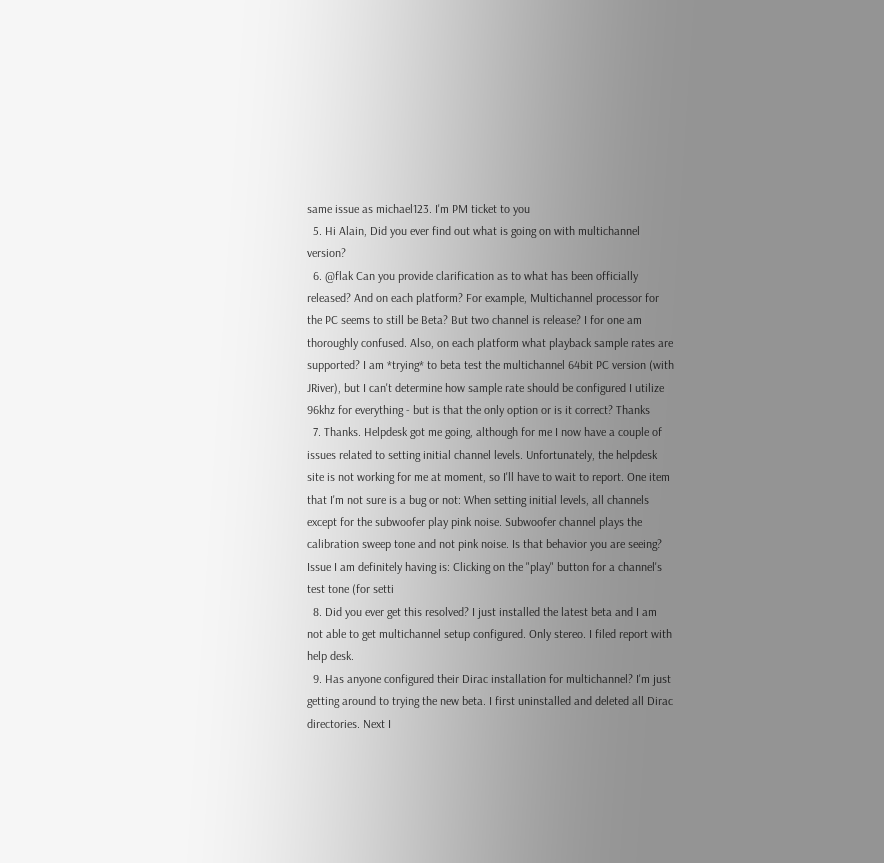same issue as michael123. I'm PM ticket to you
  5. Hi Alain, Did you ever find out what is going on with multichannel version?
  6. @flak Can you provide clarification as to what has been officially released? And on each platform? For example, Multichannel processor for the PC seems to still be Beta? But two channel is release? I for one am thoroughly confused. Also, on each platform what playback sample rates are supported? I am *trying* to beta test the multichannel 64bit PC version (with JRiver), but I can't determine how sample rate should be configured I utilize 96khz for everything - but is that the only option or is it correct? Thanks
  7. Thanks. Helpdesk got me going, although for me I now have a couple of issues related to setting initial channel levels. Unfortunately, the helpdesk site is not working for me at moment, so I'll have to wait to report. One item that I'm not sure is a bug or not: When setting initial levels, all channels except for the subwoofer play pink noise. Subwoofer channel plays the calibration sweep tone and not pink noise. Is that behavior you are seeing? Issue I am definitely having is: Clicking on the "play" button for a channel's test tone (for setti
  8. Did you ever get this resolved? I just installed the latest beta and I am not able to get multichannel setup configured. Only stereo. I filed report with help desk.
  9. Has anyone configured their Dirac installation for multichannel? I'm just getting around to trying the new beta. I first uninstalled and deleted all Dirac directories. Next I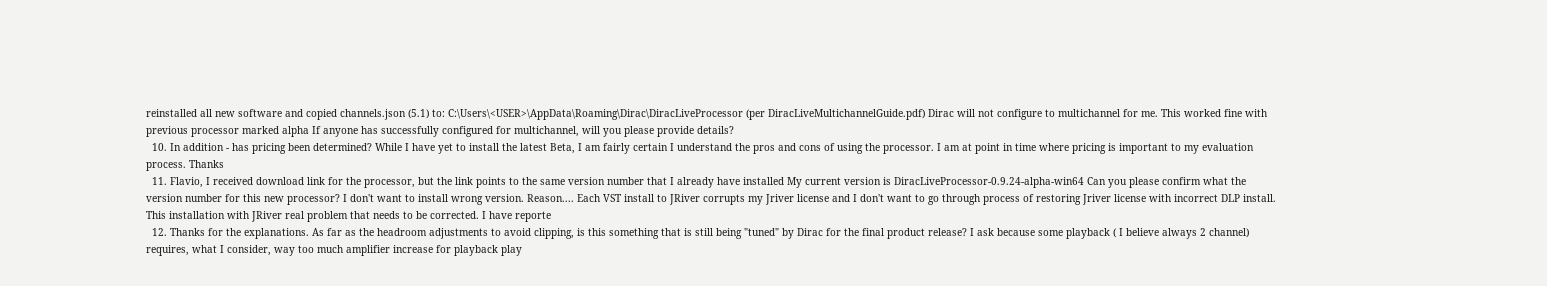reinstalled all new software and copied channels.json (5.1) to: C:\Users\<USER>\AppData\Roaming\Dirac\DiracLiveProcessor (per DiracLiveMultichannelGuide.pdf) Dirac will not configure to multichannel for me. This worked fine with previous processor marked alpha If anyone has successfully configured for multichannel, will you please provide details?
  10. In addition - has pricing been determined? While I have yet to install the latest Beta, I am fairly certain I understand the pros and cons of using the processor. I am at point in time where pricing is important to my evaluation process. Thanks
  11. Flavio, I received download link for the processor, but the link points to the same version number that I already have installed My current version is DiracLiveProcessor-0.9.24-alpha-win64 Can you please confirm what the version number for this new processor? I don't want to install wrong version. Reason.... Each VST install to JRiver corrupts my Jriver license and I don't want to go through process of restoring Jriver license with incorrect DLP install. This installation with JRiver real problem that needs to be corrected. I have reporte
  12. Thanks for the explanations. As far as the headroom adjustments to avoid clipping, is this something that is still being "tuned" by Dirac for the final product release? I ask because some playback ( I believe always 2 channel) requires, what I consider, way too much amplifier increase for playback play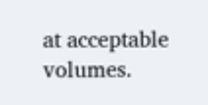at acceptable volumes.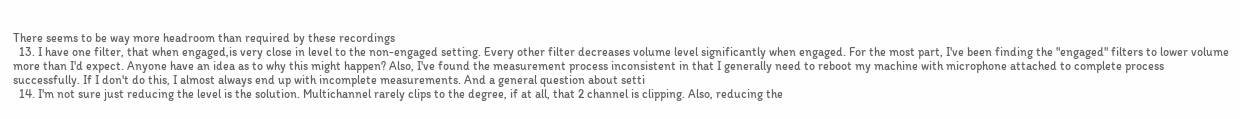There seems to be way more headroom than required by these recordings
  13. I have one filter, that when engaged,is very close in level to the non-engaged setting. Every other filter decreases volume level significantly when engaged. For the most part, I've been finding the "engaged" filters to lower volume more than I'd expect. Anyone have an idea as to why this might happen? Also, I've found the measurement process inconsistent in that I generally need to reboot my machine with microphone attached to complete process successfully. If I don't do this, I almost always end up with incomplete measurements. And a general question about setti
  14. I'm not sure just reducing the level is the solution. Multichannel rarely clips to the degree, if at all, that 2 channel is clipping. Also, reducing the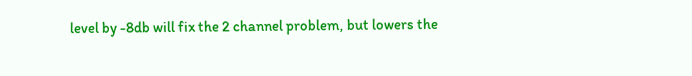level by -8db will fix the 2 channel problem, but lowers the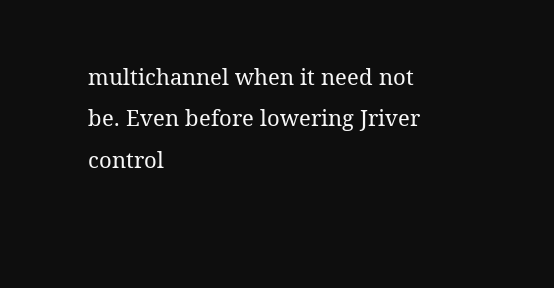multichannel when it need not be. Even before lowering Jriver control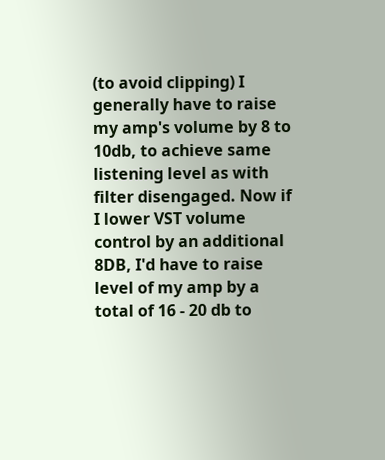(to avoid clipping) I generally have to raise my amp's volume by 8 to 10db, to achieve same listening level as with filter disengaged. Now if I lower VST volume control by an additional 8DB, I'd have to raise level of my amp by a total of 16 - 20 db to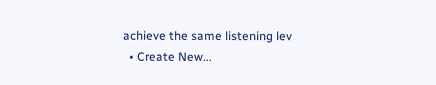achieve the same listening lev
  • Create New...